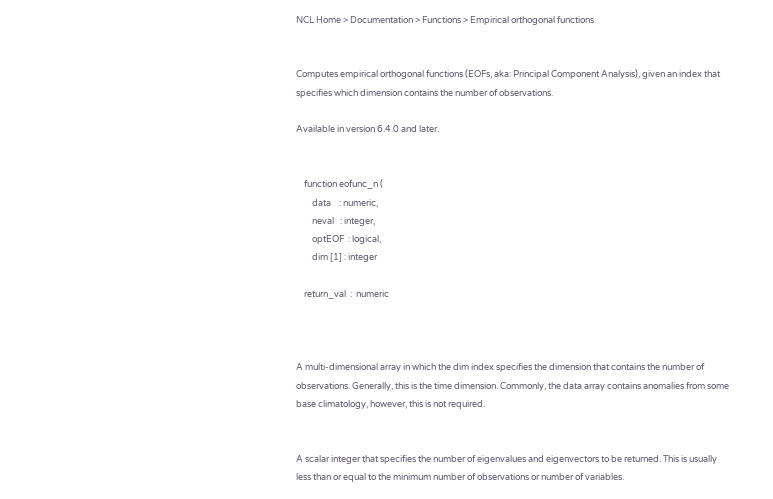NCL Home > Documentation > Functions > Empirical orthogonal functions


Computes empirical orthogonal functions (EOFs, aka: Principal Component Analysis), given an index that specifies which dimension contains the number of observations.

Available in version 6.4.0 and later.


    function eofunc_n (
        data    : numeric,
        neval   : integer,
        optEOF  : logical,
        dim [1] : integer

    return_val  :  numeric



A multi-dimensional array in which the dim index specifies the dimension that contains the number of observations. Generally, this is the time dimension. Commonly, the data array contains anomalies from some base climatology, however, this is not required.


A scalar integer that specifies the number of eigenvalues and eigenvectors to be returned. This is usually less than or equal to the minimum number of observations or number of variables.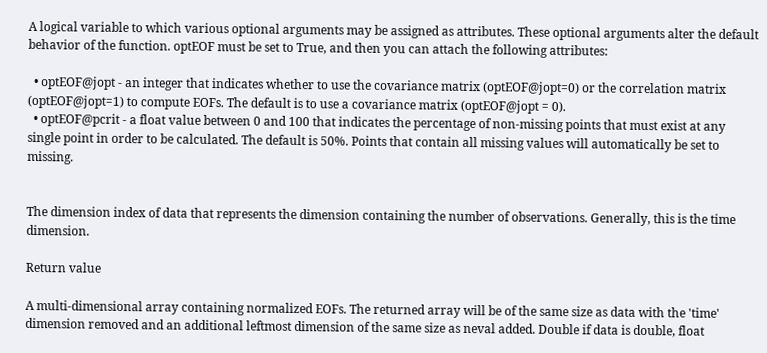A logical variable to which various optional arguments may be assigned as attributes. These optional arguments alter the default behavior of the function. optEOF must be set to True, and then you can attach the following attributes:

  • optEOF@jopt - an integer that indicates whether to use the covariance matrix (optEOF@jopt=0) or the correlation matrix (optEOF@jopt=1) to compute EOFs. The default is to use a covariance matrix (optEOF@jopt = 0).
  • optEOF@pcrit - a float value between 0 and 100 that indicates the percentage of non-missing points that must exist at any single point in order to be calculated. The default is 50%. Points that contain all missing values will automatically be set to missing.


The dimension index of data that represents the dimension containing the number of observations. Generally, this is the time dimension.

Return value

A multi-dimensional array containing normalized EOFs. The returned array will be of the same size as data with the 'time' dimension removed and an additional leftmost dimension of the same size as neval added. Double if data is double, float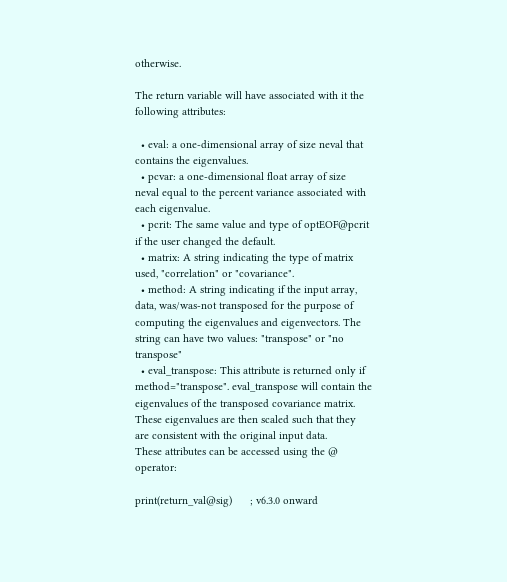otherwise.

The return variable will have associated with it the following attributes:

  • eval: a one-dimensional array of size neval that contains the eigenvalues.
  • pcvar: a one-dimensional float array of size neval equal to the percent variance associated with each eigenvalue.
  • pcrit: The same value and type of optEOF@pcrit if the user changed the default.
  • matrix: A string indicating the type of matrix used, "correlation" or "covariance".
  • method: A string indicating if the input array, data, was/was-not transposed for the purpose of computing the eigenvalues and eigenvectors. The string can have two values: "transpose" or "no transpose"
  • eval_transpose: This attribute is returned only if method="transpose". eval_transpose will contain the eigenvalues of the transposed covariance matrix. These eigenvalues are then scaled such that they are consistent with the original input data.
These attributes can be accessed using the @ operator:

print(return_val@sig)      ; v6.3.0 onward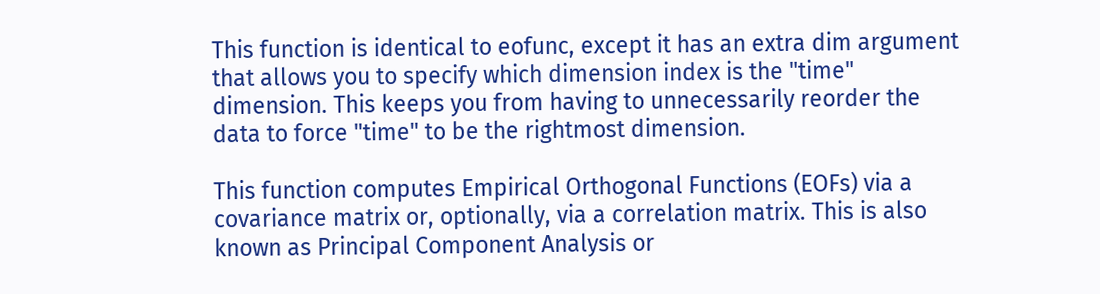This function is identical to eofunc, except it has an extra dim argument that allows you to specify which dimension index is the "time" dimension. This keeps you from having to unnecessarily reorder the data to force "time" to be the rightmost dimension.

This function computes Empirical Orthogonal Functions (EOFs) via a covariance matrix or, optionally, via a correlation matrix. This is also known as Principal Component Analysis or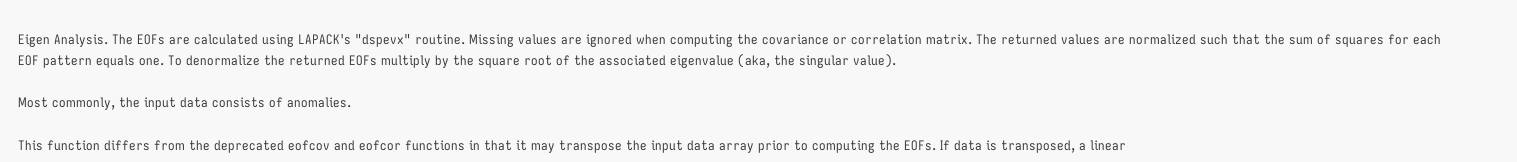Eigen Analysis. The EOFs are calculated using LAPACK's "dspevx" routine. Missing values are ignored when computing the covariance or correlation matrix. The returned values are normalized such that the sum of squares for each EOF pattern equals one. To denormalize the returned EOFs multiply by the square root of the associated eigenvalue (aka, the singular value).

Most commonly, the input data consists of anomalies.

This function differs from the deprecated eofcov and eofcor functions in that it may transpose the input data array prior to computing the EOFs. If data is transposed, a linear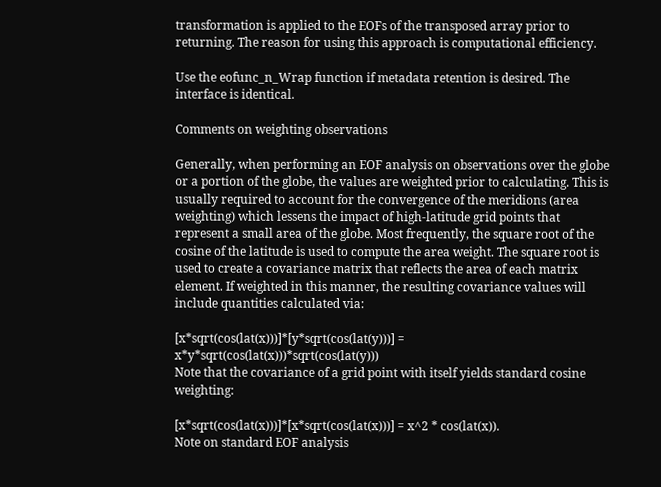transformation is applied to the EOFs of the transposed array prior to returning. The reason for using this approach is computational efficiency.

Use the eofunc_n_Wrap function if metadata retention is desired. The interface is identical.

Comments on weighting observations

Generally, when performing an EOF analysis on observations over the globe or a portion of the globe, the values are weighted prior to calculating. This is usually required to account for the convergence of the meridions (area weighting) which lessens the impact of high-latitude grid points that represent a small area of the globe. Most frequently, the square root of the cosine of the latitude is used to compute the area weight. The square root is used to create a covariance matrix that reflects the area of each matrix element. If weighted in this manner, the resulting covariance values will include quantities calculated via:

[x*sqrt(cos(lat(x)))]*[y*sqrt(cos(lat(y)))] = x*y*sqrt(cos(lat(x)))*sqrt(cos(lat(y)))
Note that the covariance of a grid point with itself yields standard cosine weighting:

[x*sqrt(cos(lat(x)))]*[x*sqrt(cos(lat(x)))] = x^2 * cos(lat(x)).
Note on standard EOF analysis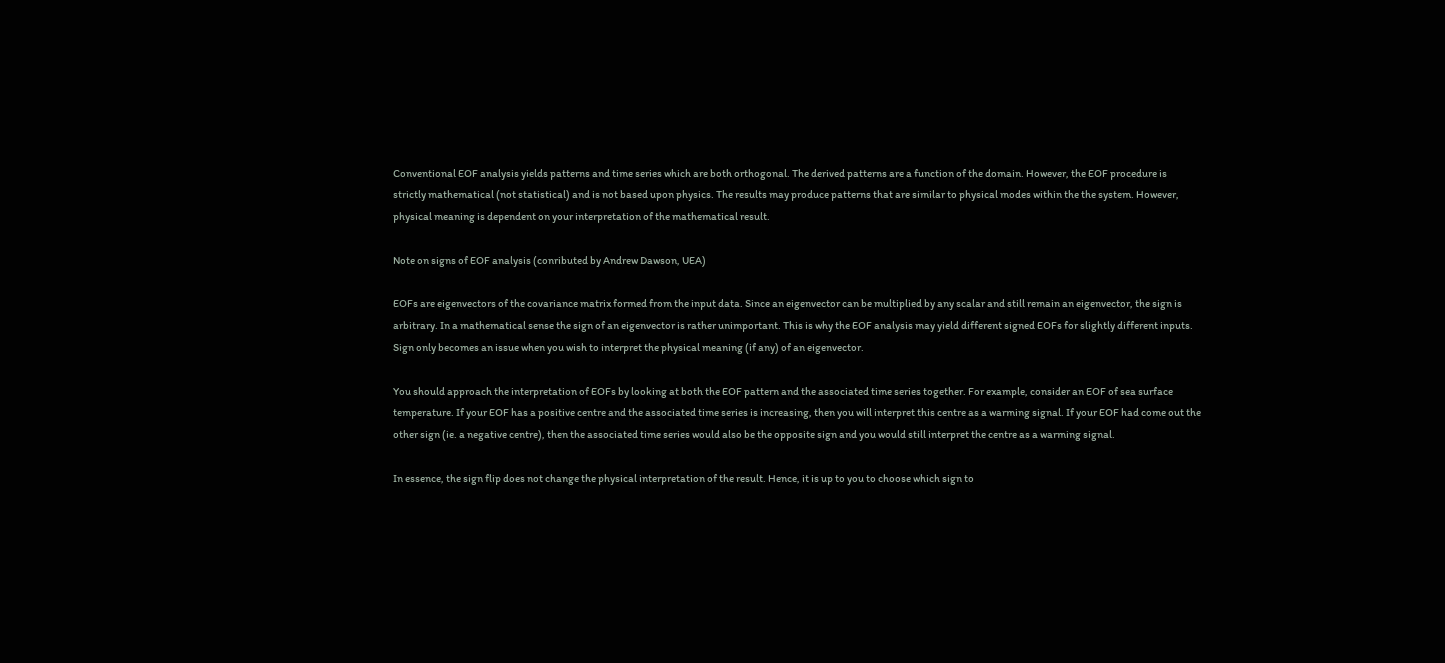Conventional EOF analysis yields patterns and time series which are both orthogonal. The derived patterns are a function of the domain. However, the EOF procedure is strictly mathematical (not statistical) and is not based upon physics. The results may produce patterns that are similar to physical modes within the the system. However, physical meaning is dependent on your interpretation of the mathematical result.

Note on signs of EOF analysis (conributed by Andrew Dawson, UEA)

EOFs are eigenvectors of the covariance matrix formed from the input data. Since an eigenvector can be multiplied by any scalar and still remain an eigenvector, the sign is arbitrary. In a mathematical sense the sign of an eigenvector is rather unimportant. This is why the EOF analysis may yield different signed EOFs for slightly different inputs. Sign only becomes an issue when you wish to interpret the physical meaning (if any) of an eigenvector.

You should approach the interpretation of EOFs by looking at both the EOF pattern and the associated time series together. For example, consider an EOF of sea surface temperature. If your EOF has a positive centre and the associated time series is increasing, then you will interpret this centre as a warming signal. If your EOF had come out the other sign (ie. a negative centre), then the associated time series would also be the opposite sign and you would still interpret the centre as a warming signal.

In essence, the sign flip does not change the physical interpretation of the result. Hence, it is up to you to choose which sign to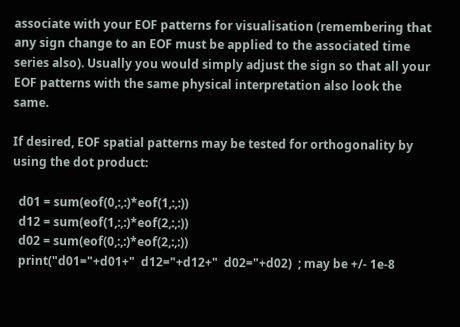associate with your EOF patterns for visualisation (remembering that any sign change to an EOF must be applied to the associated time series also). Usually you would simply adjust the sign so that all your EOF patterns with the same physical interpretation also look the same.

If desired, EOF spatial patterns may be tested for orthogonality by using the dot product:

  d01 = sum(eof(0,:,:)*eof(1,:,:))
  d12 = sum(eof(1,:,:)*eof(2,:,:))
  d02 = sum(eof(0,:,:)*eof(2,:,:))
  print("d01="+d01+"  d12="+d12+"  d02="+d02)  ; may be +/- 1e-8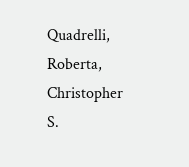Quadrelli, Roberta, Christopher S.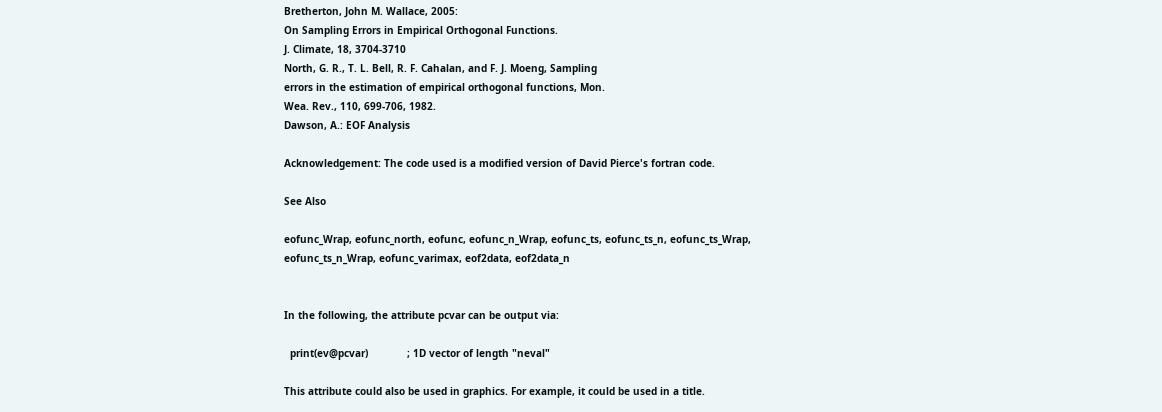Bretherton, John M. Wallace, 2005:
On Sampling Errors in Empirical Orthogonal Functions.
J. Climate, 18, 3704-3710
North, G. R., T. L. Bell, R. F. Cahalan, and F. J. Moeng, Sampling
errors in the estimation of empirical orthogonal functions, Mon.
Wea. Rev., 110, 699-706, 1982.
Dawson, A.: EOF Analysis

Acknowledgement: The code used is a modified version of David Pierce's fortran code.

See Also

eofunc_Wrap, eofunc_north, eofunc, eofunc_n_Wrap, eofunc_ts, eofunc_ts_n, eofunc_ts_Wrap, eofunc_ts_n_Wrap, eofunc_varimax, eof2data, eof2data_n


In the following, the attribute pcvar can be output via:

  print(ev@pcvar)             ; 1D vector of length "neval"

This attribute could also be used in graphics. For example, it could be used in a title.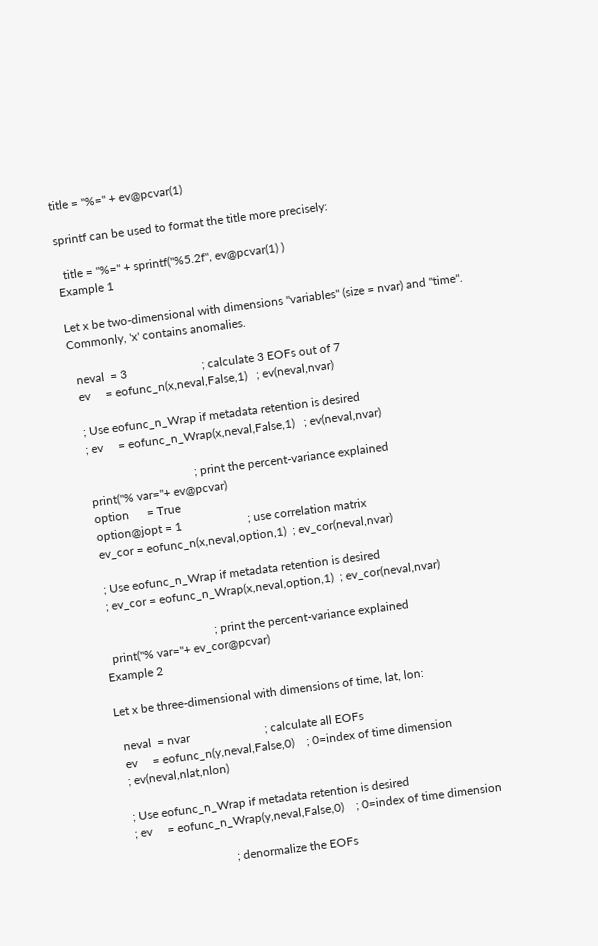title = "%=" + ev@pcvar(1)

sprintf can be used to format the title more precisely:

  title = "%=" + sprintf("%5.2f", ev@pcvar(1) )
Example 1

Let x be two-dimensional with dimensions "variables" (size = nvar) and "time". Commonly, 'x' contains anomalies.

  neval  = 3                         ; calculate 3 EOFs out of 7
  ev     = eofunc_n(x,neval,False,1)   ; ev(neval,nvar)

  ; Use eofunc_n_Wrap if metadata retention is desired
  ; ev     = eofunc_n_Wrap(x,neval,False,1)   ; ev(neval,nvar)

                                     ; print the percent-variance explained
  print("% var="+ ev@pcvar)
  option      = True
  option@jopt = 1                      ; use correlation matrix
  ev_cor = eofunc_n(x,neval,option,1)  ; ev_cor(neval,nvar)

  ; Use eofunc_n_Wrap if metadata retention is desired
  ; ev_cor = eofunc_n_Wrap(x,neval,option,1)  ; ev_cor(neval,nvar)

                                     ; print the percent-variance explained
  print("% var="+ ev_cor@pcvar)
Example 2

Let x be three-dimensional with dimensions of time, lat, lon:

  neval  = nvar                         ; calculate all EOFs
  ev     = eofunc_n(y,neval,False,0)    ; 0=index of time dimension
  ; ev(neval,nlat,nlon)

  ; Use eofunc_n_Wrap if metadata retention is desired
  ; ev     = eofunc_n_Wrap(y,neval,False,0)    ; 0=index of time dimension

                                   ; denormalize the EOFs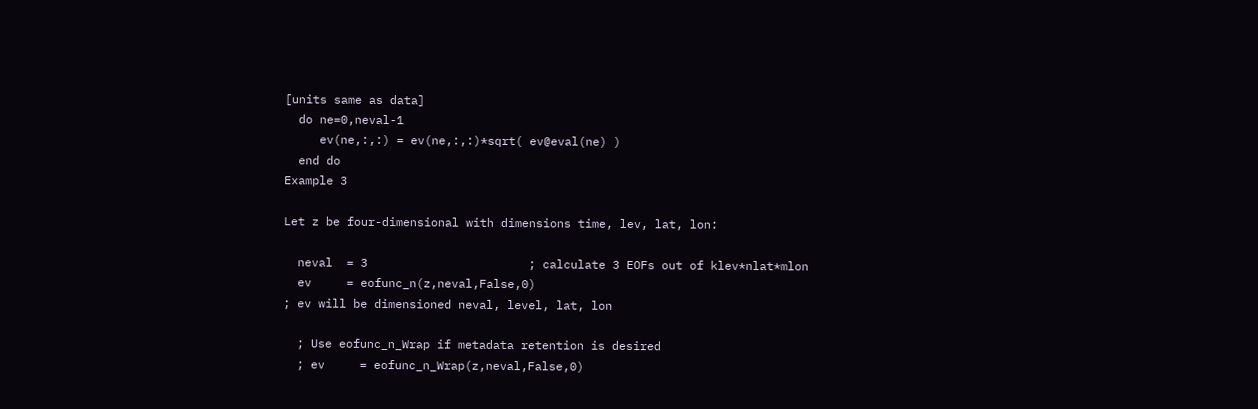[units same as data]
  do ne=0,neval-1
     ev(ne,:,:) = ev(ne,:,:)*sqrt( ev@eval(ne) )
  end do
Example 3

Let z be four-dimensional with dimensions time, lev, lat, lon:

  neval  = 3                       ; calculate 3 EOFs out of klev*nlat*mlon
  ev     = eofunc_n(z,neval,False,0)
; ev will be dimensioned neval, level, lat, lon

  ; Use eofunc_n_Wrap if metadata retention is desired
  ; ev     = eofunc_n_Wrap(z,neval,False,0)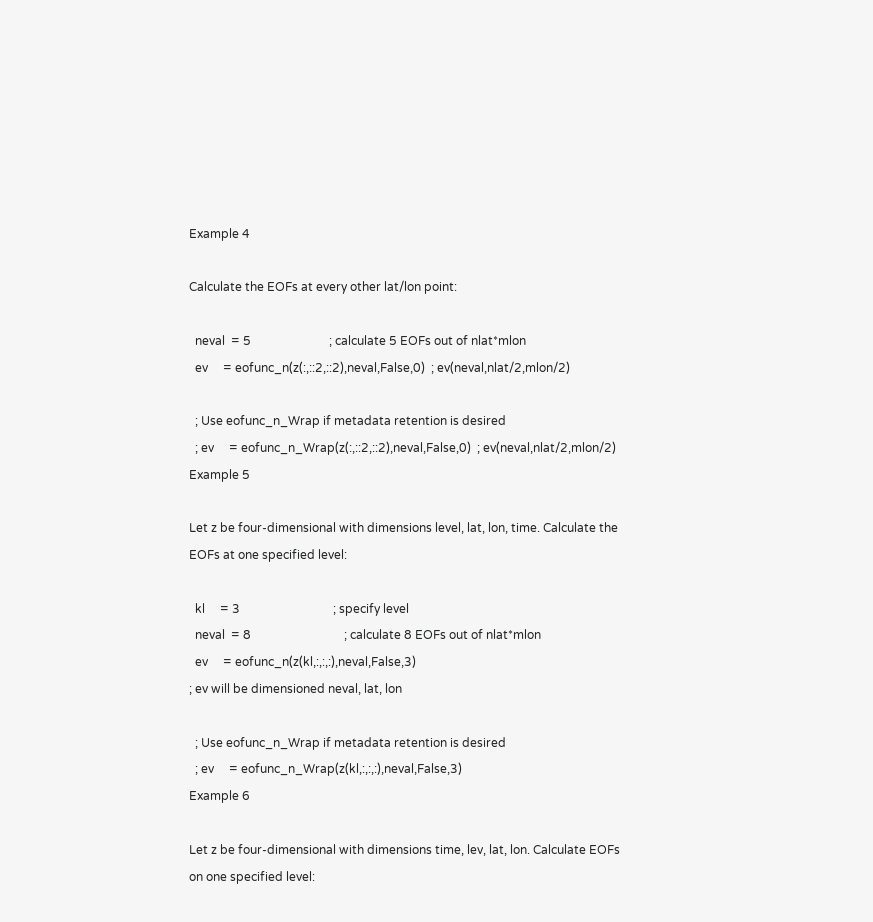Example 4

Calculate the EOFs at every other lat/lon point:

  neval  = 5                          ; calculate 5 EOFs out of nlat*mlon
  ev     = eofunc_n(z(:,::2,::2),neval,False,0)  ; ev(neval,nlat/2,mlon/2)

  ; Use eofunc_n_Wrap if metadata retention is desired
  ; ev     = eofunc_n_Wrap(z(:,::2,::2),neval,False,0)  ; ev(neval,nlat/2,mlon/2)
Example 5

Let z be four-dimensional with dimensions level, lat, lon, time. Calculate the EOFs at one specified level:

  kl     = 3                               ; specify level
  neval  = 8                               ; calculate 8 EOFs out of nlat*mlon
  ev     = eofunc_n(z(kl,:,:,:),neval,False,3)
; ev will be dimensioned neval, lat, lon

  ; Use eofunc_n_Wrap if metadata retention is desired
  ; ev     = eofunc_n_Wrap(z(kl,:,:,:),neval,False,3)
Example 6

Let z be four-dimensional with dimensions time, lev, lat, lon. Calculate EOFs on one specified level: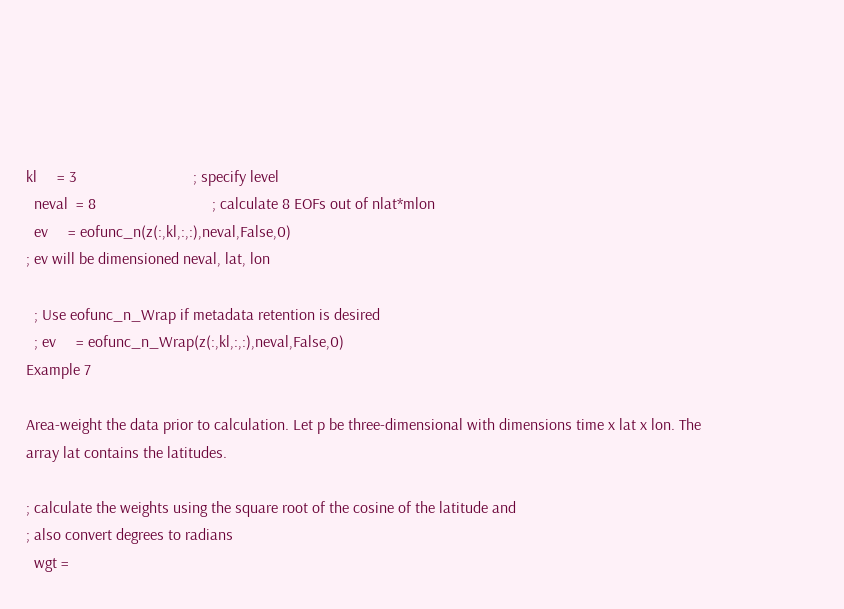kl     = 3                             ; specify level
  neval  = 8                             ; calculate 8 EOFs out of nlat*mlon
  ev     = eofunc_n(z(:,kl,:,:),neval,False,0)
; ev will be dimensioned neval, lat, lon

  ; Use eofunc_n_Wrap if metadata retention is desired
  ; ev     = eofunc_n_Wrap(z(:,kl,:,:),neval,False,0)
Example 7

Area-weight the data prior to calculation. Let p be three-dimensional with dimensions time x lat x lon. The array lat contains the latitudes.

; calculate the weights using the square root of the cosine of the latitude and
; also convert degrees to radians
  wgt =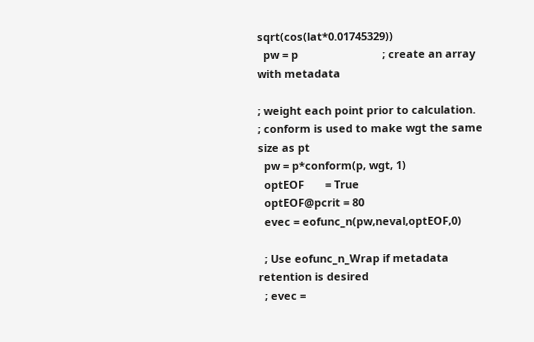sqrt(cos(lat*0.01745329))
  pw = p                            ; create an array with metadata

; weight each point prior to calculation.
; conform is used to make wgt the same size as pt
  pw = p*conform(p, wgt, 1)
  optEOF       = True
  optEOF@pcrit = 80
  evec = eofunc_n(pw,neval,optEOF,0)

  ; Use eofunc_n_Wrap if metadata retention is desired
  ; evec =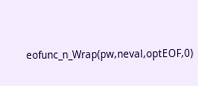eofunc_n_Wrap(pw,neval,optEOF,0)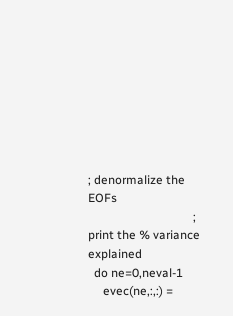; denormalize the EOFs
                                   ; print the % variance explained
  do ne=0,neval-1
     evec(ne,:,:) =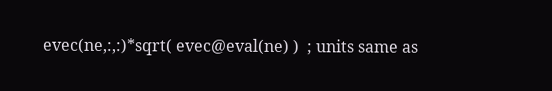evec(ne,:,:)*sqrt( evec@eval(ne) )  ; units same as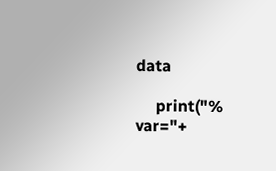data

     print("% var="+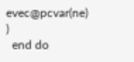evec@pcvar(ne) )
  end do